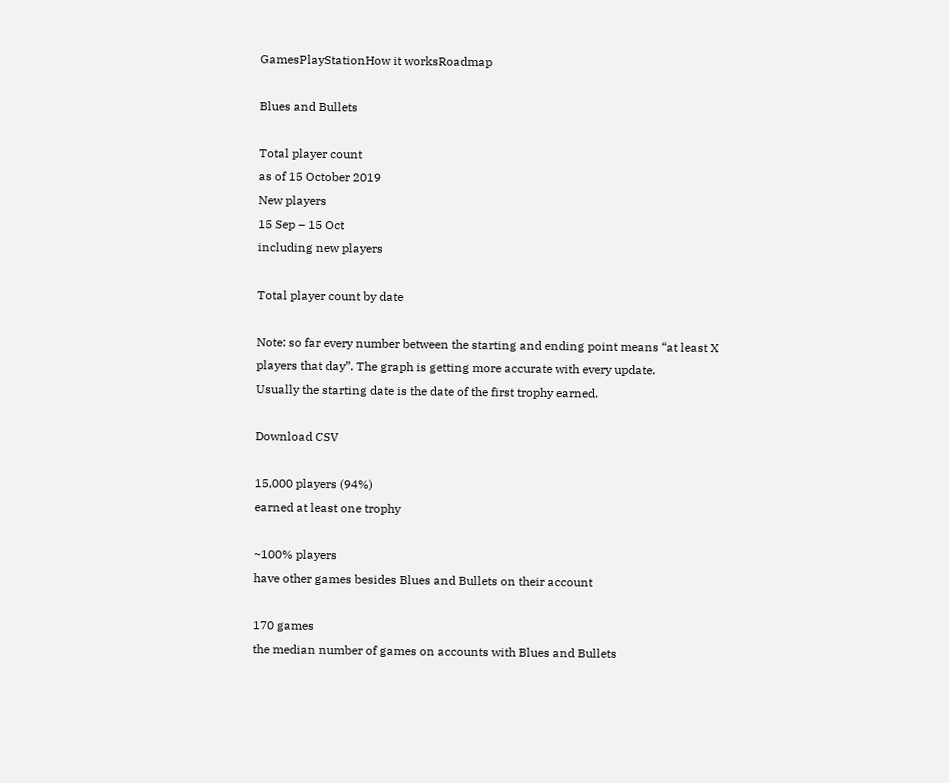GamesPlayStationHow it worksRoadmap

Blues and Bullets

Total player count
as of 15 October 2019
New players
15 Sep – 15 Oct
including new players

Total player count by date

Note: so far every number between the starting and ending point means “at least X players that day”. The graph is getting more accurate with every update.
Usually the starting date is the date of the first trophy earned.

Download CSV

15,000 players (94%)
earned at least one trophy

~100% players
have other games besides Blues and Bullets on their account

170 games
the median number of games on accounts with Blues and Bullets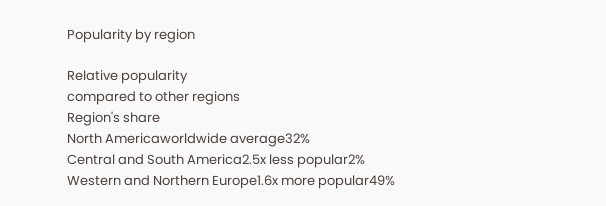Popularity by region

Relative popularity
compared to other regions
Region's share
North Americaworldwide average32%
Central and South America2.5x less popular2%
Western and Northern Europe1.6x more popular49%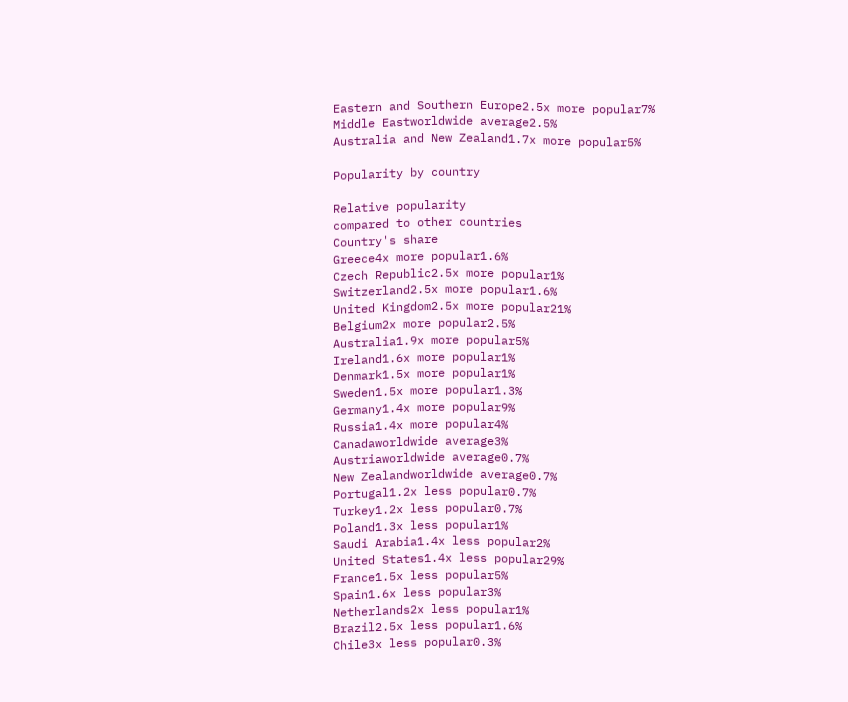Eastern and Southern Europe2.5x more popular7%
Middle Eastworldwide average2.5%
Australia and New Zealand1.7x more popular5%

Popularity by country

Relative popularity
compared to other countries
Country's share
Greece4x more popular1.6%
Czech Republic2.5x more popular1%
Switzerland2.5x more popular1.6%
United Kingdom2.5x more popular21%
Belgium2x more popular2.5%
Australia1.9x more popular5%
Ireland1.6x more popular1%
Denmark1.5x more popular1%
Sweden1.5x more popular1.3%
Germany1.4x more popular9%
Russia1.4x more popular4%
Canadaworldwide average3%
Austriaworldwide average0.7%
New Zealandworldwide average0.7%
Portugal1.2x less popular0.7%
Turkey1.2x less popular0.7%
Poland1.3x less popular1%
Saudi Arabia1.4x less popular2%
United States1.4x less popular29%
France1.5x less popular5%
Spain1.6x less popular3%
Netherlands2x less popular1%
Brazil2.5x less popular1.6%
Chile3x less popular0.3%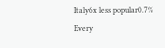Italy6x less popular0.7%
Every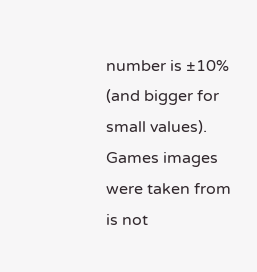number is ±10% (and bigger for small values).
Games images were taken from is not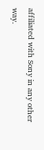affiliated with Sony in any other way.